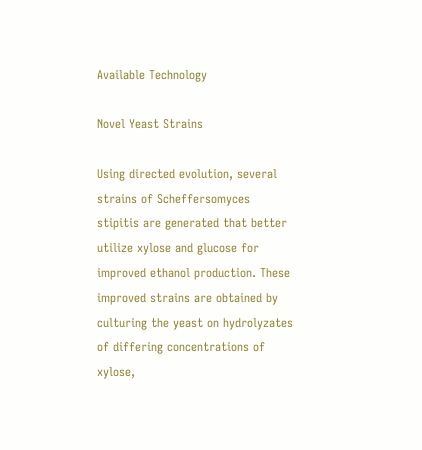Available Technology

Novel Yeast Strains

Using directed evolution, several strains of Scheffersomyces stipitis are generated that better utilize xylose and glucose for improved ethanol production. These improved strains are obtained by culturing the yeast on hydrolyzates of differing concentrations of xylose,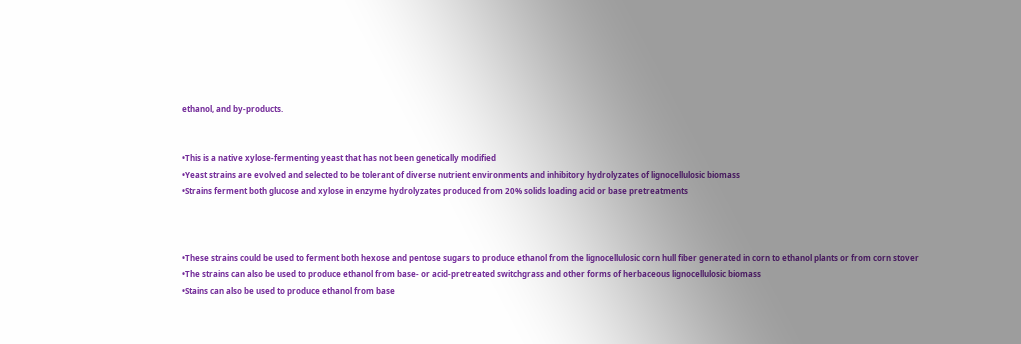ethanol, and by-products.


•This is a native xylose-fermenting yeast that has not been genetically modified
•Yeast strains are evolved and selected to be tolerant of diverse nutrient environments and inhibitory hydrolyzates of lignocellulosic biomass
•Strains ferment both glucose and xylose in enzyme hydrolyzates produced from 20% solids loading acid or base pretreatments



•These strains could be used to ferment both hexose and pentose sugars to produce ethanol from the lignocellulosic corn hull fiber generated in corn to ethanol plants or from corn stover
•The strains can also be used to produce ethanol from base- or acid-pretreated switchgrass and other forms of herbaceous lignocellulosic biomass
•Stains can also be used to produce ethanol from base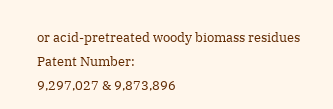or acid-pretreated woody biomass residues
Patent Number:
9,297,027 & 9,873,896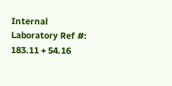Internal Laboratory Ref #:
183.11 + 54.16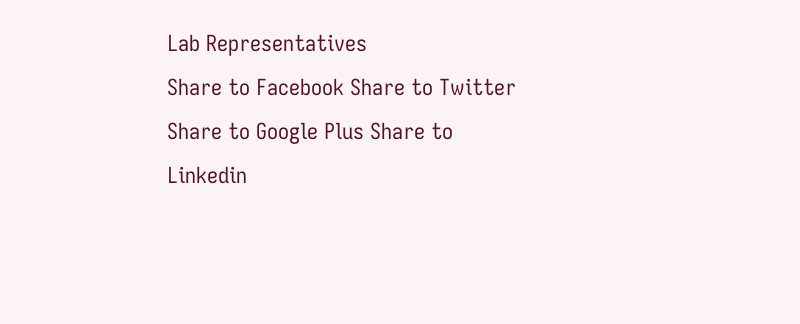Lab Representatives
Share to Facebook Share to Twitter Share to Google Plus Share to Linkedin